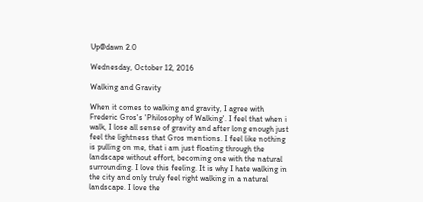Up@dawn 2.0

Wednesday, October 12, 2016

Walking and Gravity

When it comes to walking and gravity, I agree with Frederic Gros's 'Philosophy of Walking'. I feel that when i walk, I lose all sense of gravity and after long enough just feel the lightness that Gros mentions. I feel like nothing is pulling on me, that i am just floating through the landscape without effort, becoming one with the natural surrounding. I love this feeling. It is why I hate walking in the city and only truly feel right walking in a natural landscape. I love the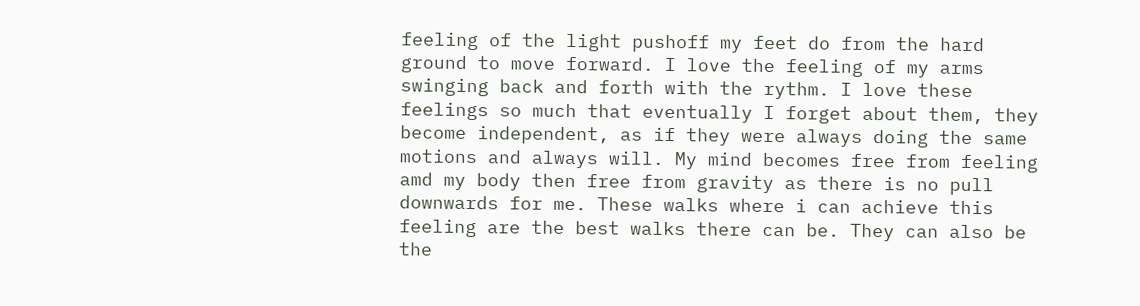feeling of the light pushoff my feet do from the hard ground to move forward. I love the feeling of my arms swinging back and forth with the rythm. I love these feelings so much that eventually I forget about them, they become independent, as if they were always doing the same motions and always will. My mind becomes free from feeling amd my body then free from gravity as there is no pull downwards for me. These walks where i can achieve this feeling are the best walks there can be. They can also be the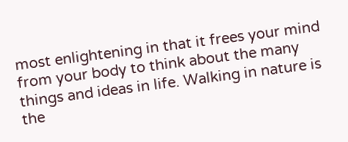most enlightening in that it frees your mind from your body to think about the many things and ideas in life. Walking in nature is the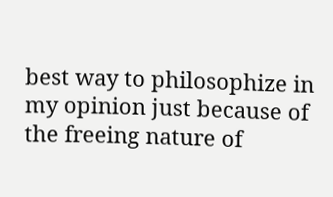best way to philosophize in my opinion just because of the freeing nature of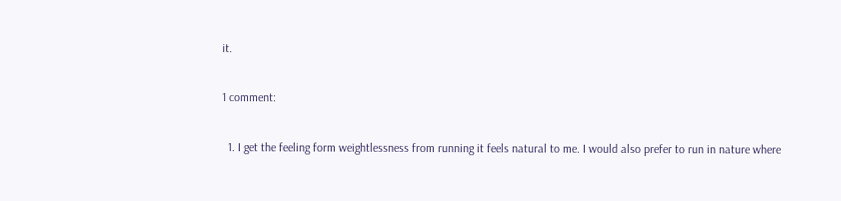it.

1 comment:

  1. I get the feeling form weightlessness from running it feels natural to me. I would also prefer to run in nature where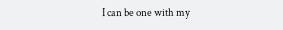I can be one with my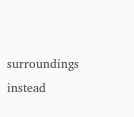surroundings instead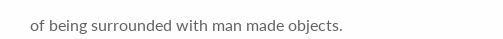of being surrounded with man made objects.